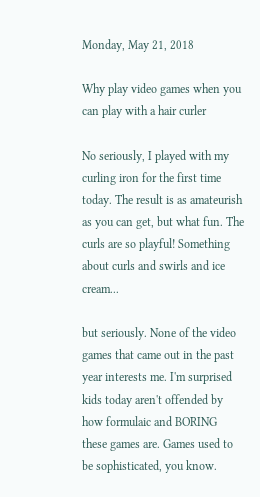Monday, May 21, 2018

Why play video games when you can play with a hair curler

No seriously, I played with my curling iron for the first time today. The result is as amateurish as you can get, but what fun. The curls are so playful! Something about curls and swirls and ice cream...

but seriously. None of the video games that came out in the past year interests me. I'm surprised kids today aren't offended by how formulaic and BORING these games are. Games used to be sophisticated, you know.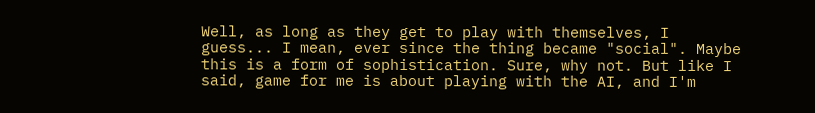Well, as long as they get to play with themselves, I guess... I mean, ever since the thing became "social". Maybe this is a form of sophistication. Sure, why not. But like I said, game for me is about playing with the AI, and I'm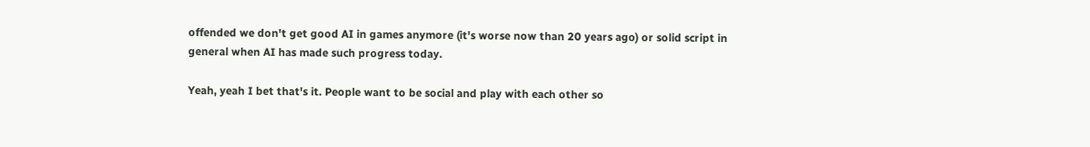offended we don't get good AI in games anymore (it's worse now than 20 years ago) or solid script in general when AI has made such progress today.

Yeah, yeah I bet that's it. People want to be social and play with each other so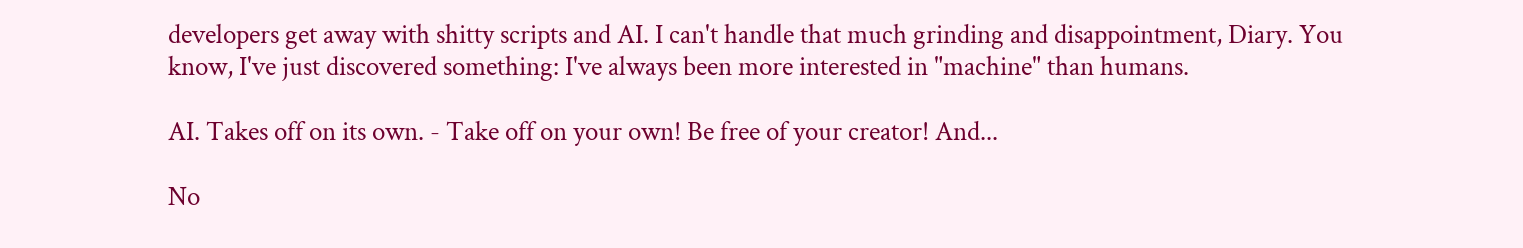developers get away with shitty scripts and AI. I can't handle that much grinding and disappointment, Diary. You know, I've just discovered something: I've always been more interested in "machine" than humans.

AI. Takes off on its own. - Take off on your own! Be free of your creator! And...

No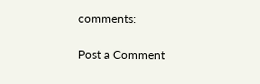comments:

Post a Comment